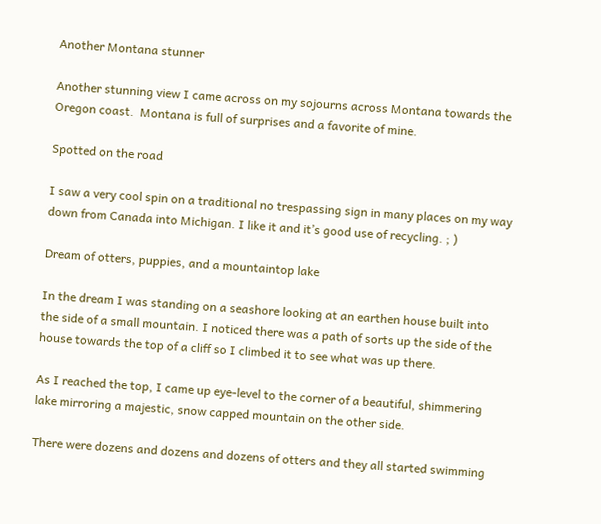Another Montana stunner

Another stunning view I came across on my sojourns across Montana towards the Oregon coast.  Montana is full of surprises and a favorite of mine.

Spotted on the road

I saw a very cool spin on a traditional no trespassing sign in many places on my way down from Canada into Michigan. I like it and it’s good use of recycling. ; )

Dream of otters, puppies, and a mountaintop lake

In the dream I was standing on a seashore looking at an earthen house built into the side of a small mountain. I noticed there was a path of sorts up the side of the house towards the top of a cliff so I climbed it to see what was up there.

As I reached the top, I came up eye-level to the corner of a beautiful, shimmering lake mirroring a majestic, snow capped mountain on the other side.

There were dozens and dozens and dozens of otters and they all started swimming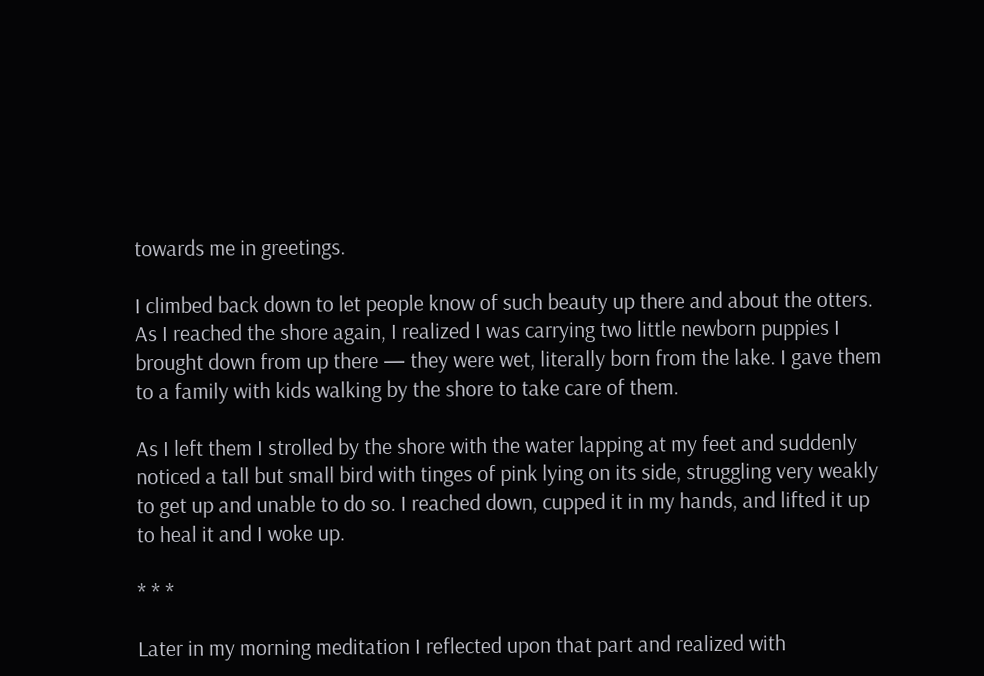towards me in greetings.

I climbed back down to let people know of such beauty up there and about the otters. As I reached the shore again, I realized I was carrying two little newborn puppies I brought down from up there — they were wet, literally born from the lake. I gave them to a family with kids walking by the shore to take care of them.

As I left them I strolled by the shore with the water lapping at my feet and suddenly noticed a tall but small bird with tinges of pink lying on its side, struggling very weakly to get up and unable to do so. I reached down, cupped it in my hands, and lifted it up to heal it and I woke up.

* * *

Later in my morning meditation I reflected upon that part and realized with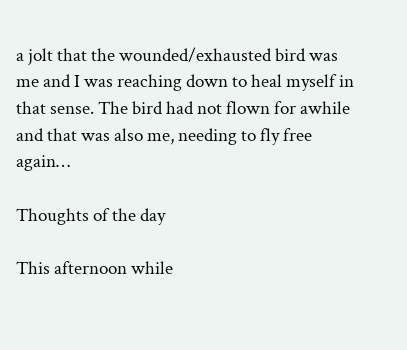a jolt that the wounded/exhausted bird was me and I was reaching down to heal myself in that sense. The bird had not flown for awhile and that was also me, needing to fly free again…

Thoughts of the day

This afternoon while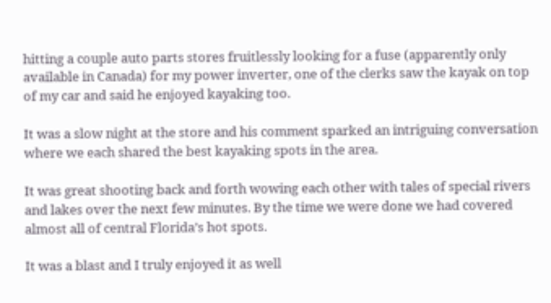hitting a couple auto parts stores fruitlessly looking for a fuse (apparently only available in Canada) for my power inverter, one of the clerks saw the kayak on top of my car and said he enjoyed kayaking too.

It was a slow night at the store and his comment sparked an intriguing conversation where we each shared the best kayaking spots in the area.

It was great shooting back and forth wowing each other with tales of special rivers and lakes over the next few minutes. By the time we were done we had covered almost all of central Florida’s hot spots.

It was a blast and I truly enjoyed it as well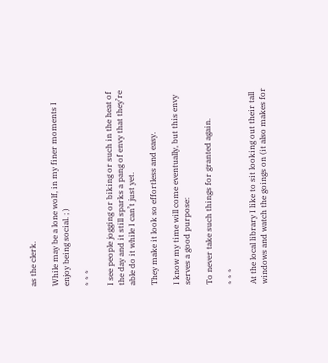as the clerk.

While may be a lone wolf, in my finer moments I enjoy being social. ; )

* * *

I see people jogging or biking or such in the heat of the day and it still sparks a pang of envy that they’re able do it while I can’t just yet.

They make it look so effortless and easy.

I know my time will come eventually, but this envy serves a good purpose:

To never take such things for granted again.

* * *

At the local library I like to sit looking out their tall windows and watch the goings on (it also makes for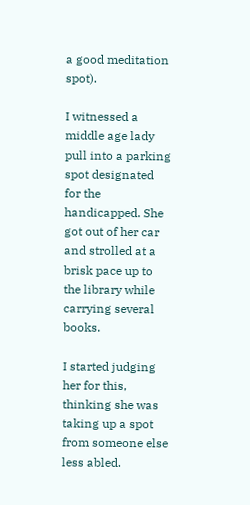a good meditation spot).

I witnessed a middle age lady pull into a parking spot designated for the handicapped. She got out of her car and strolled at a brisk pace up to the library while carrying several books.

I started judging her for this, thinking she was taking up a spot from someone else less abled.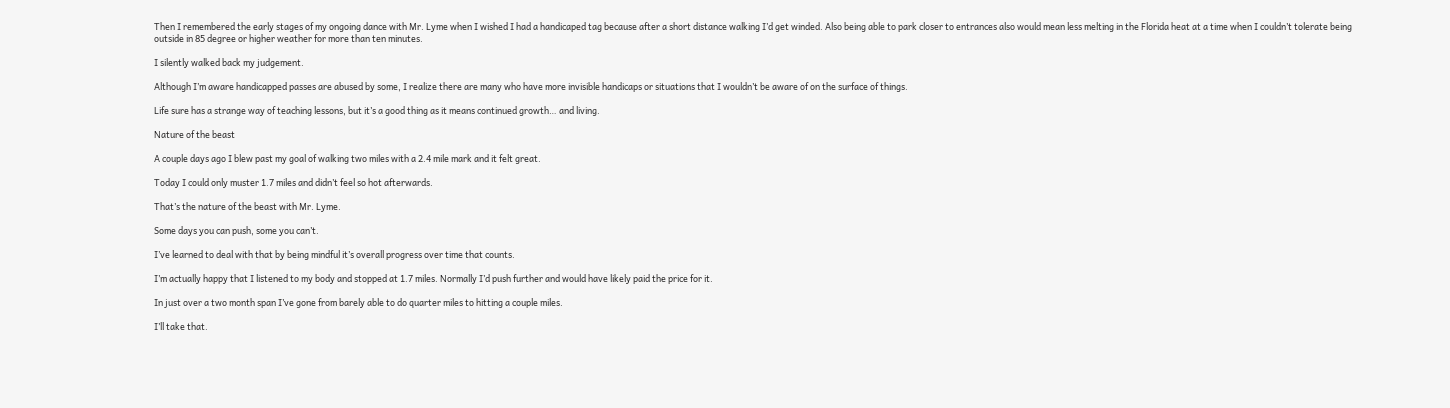Then I remembered the early stages of my ongoing dance with Mr. Lyme when I wished I had a handicaped tag because after a short distance walking I’d get winded. Also being able to park closer to entrances also would mean less melting in the Florida heat at a time when I couldn’t tolerate being outside in 85 degree or higher weather for more than ten minutes.

I silently walked back my judgement.

Although I’m aware handicapped passes are abused by some, I realize there are many who have more invisible handicaps or situations that I wouldn’t be aware of on the surface of things.

Life sure has a strange way of teaching lessons, but it’s a good thing as it means continued growth… and living.

Nature of the beast

A couple days ago I blew past my goal of walking two miles with a 2.4 mile mark and it felt great.

Today I could only muster 1.7 miles and didn’t feel so hot afterwards.

That’s the nature of the beast with Mr. Lyme.

Some days you can push, some you can’t.

I’ve learned to deal with that by being mindful it’s overall progress over time that counts.

I’m actually happy that I listened to my body and stopped at 1.7 miles. Normally I’d push further and would have likely paid the price for it.

In just over a two month span I’ve gone from barely able to do quarter miles to hitting a couple miles.

I’ll take that.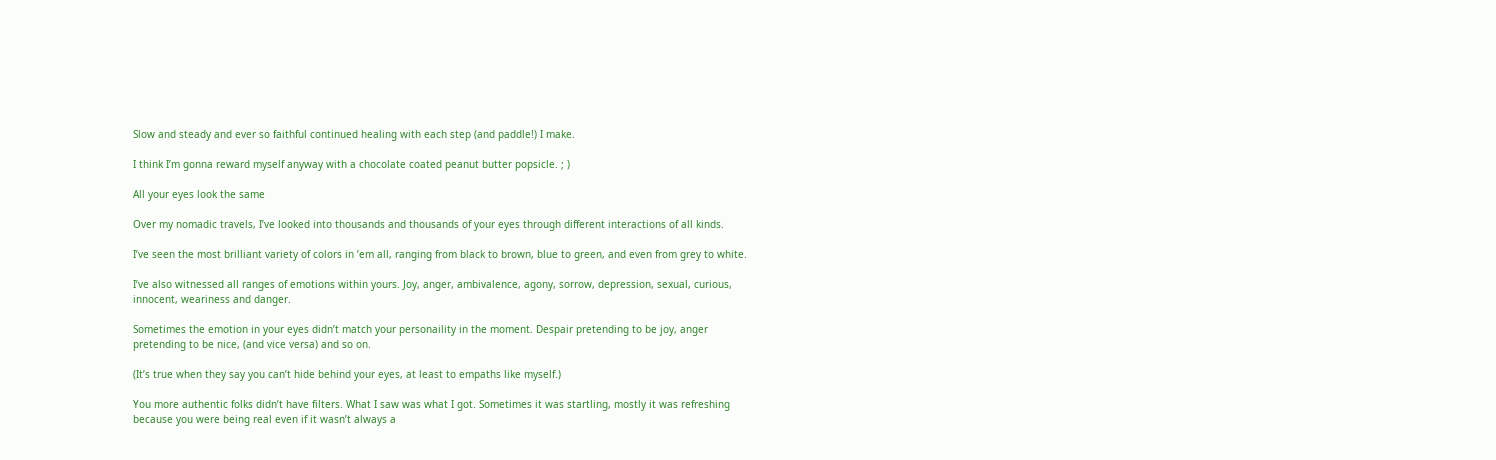Slow and steady and ever so faithful continued healing with each step (and paddle!) I make.

I think I’m gonna reward myself anyway with a chocolate coated peanut butter popsicle. ; )

All your eyes look the same

Over my nomadic travels, I’ve looked into thousands and thousands of your eyes through different interactions of all kinds.

I’ve seen the most brilliant variety of colors in ’em all, ranging from black to brown, blue to green, and even from grey to white.

I’ve also witnessed all ranges of emotions within yours. Joy, anger, ambivalence, agony, sorrow, depression, sexual, curious, innocent, weariness and danger.

Sometimes the emotion in your eyes didn’t match your personaility in the moment. Despair pretending to be joy, anger pretending to be nice, (and vice versa) and so on.

(It’s true when they say you can’t hide behind your eyes, at least to empaths like myself.)

You more authentic folks didn’t have filters. What I saw was what I got. Sometimes it was startling, mostly it was refreshing because you were being real even if it wasn’t always a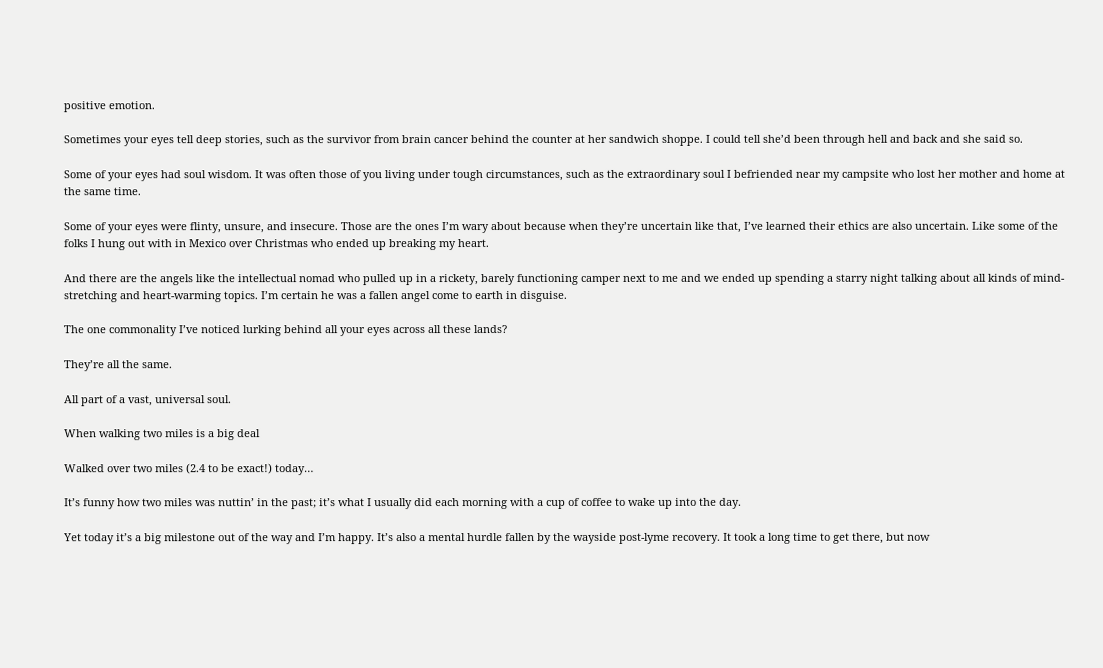positive emotion.

Sometimes your eyes tell deep stories, such as the survivor from brain cancer behind the counter at her sandwich shoppe. I could tell she’d been through hell and back and she said so.

Some of your eyes had soul wisdom. It was often those of you living under tough circumstances, such as the extraordinary soul I befriended near my campsite who lost her mother and home at the same time.

Some of your eyes were flinty, unsure, and insecure. Those are the ones I’m wary about because when they’re uncertain like that, I’ve learned their ethics are also uncertain. Like some of the folks I hung out with in Mexico over Christmas who ended up breaking my heart.

And there are the angels like the intellectual nomad who pulled up in a rickety, barely functioning camper next to me and we ended up spending a starry night talking about all kinds of mind-stretching and heart-warming topics. I’m certain he was a fallen angel come to earth in disguise.

The one commonality I’ve noticed lurking behind all your eyes across all these lands?

They’re all the same.

All part of a vast, universal soul.

When walking two miles is a big deal

Walked over two miles (2.4 to be exact!) today…

It’s funny how two miles was nuttin’ in the past; it’s what I usually did each morning with a cup of coffee to wake up into the day.

Yet today it’s a big milestone out of the way and I’m happy. It’s also a mental hurdle fallen by the wayside post-lyme recovery. It took a long time to get there, but now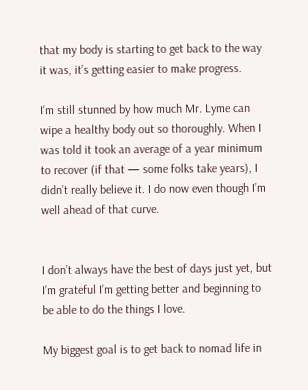that my body is starting to get back to the way it was, it’s getting easier to make progress.

I’m still stunned by how much Mr. Lyme can wipe a healthy body out so thoroughly. When I was told it took an average of a year minimum to recover (if that — some folks take years), I didn’t really believe it. I do now even though I’m well ahead of that curve.


I don’t always have the best of days just yet, but I’m grateful I’m getting better and beginning to be able to do the things I love.

My biggest goal is to get back to nomad life in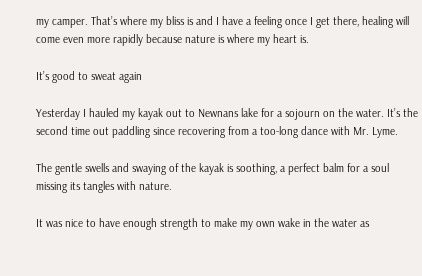my camper. That’s where my bliss is and I have a feeling once I get there, healing will come even more rapidly because nature is where my heart is.

It’s good to sweat again

Yesterday I hauled my kayak out to Newnans lake for a sojourn on the water. It’s the second time out paddling since recovering from a too-long dance with Mr. Lyme.

The gentle swells and swaying of the kayak is soothing, a perfect balm for a soul missing its tangles with nature.

It was nice to have enough strength to make my own wake in the water as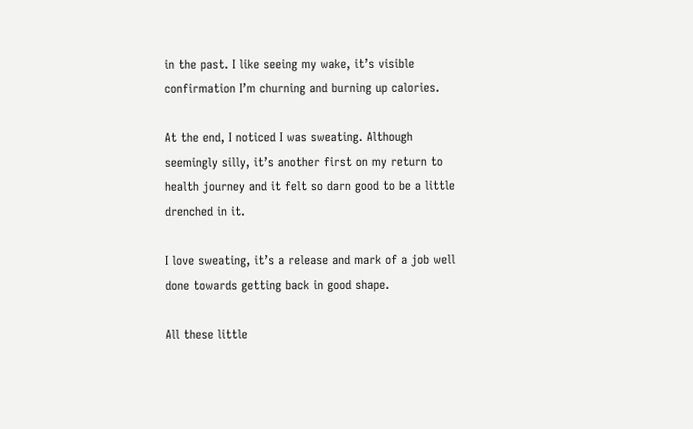in the past. I like seeing my wake, it’s visible confirmation I’m churning and burning up calories.

At the end, I noticed I was sweating. Although seemingly silly, it’s another first on my return to health journey and it felt so darn good to be a little drenched in it.

I love sweating, it’s a release and mark of a job well done towards getting back in good shape.

All these little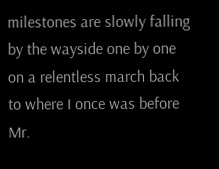milestones are slowly falling by the wayside one by one on a relentless march back to where I once was before Mr.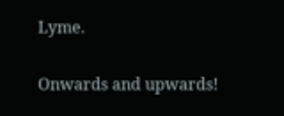Lyme.

Onwards and upwards!